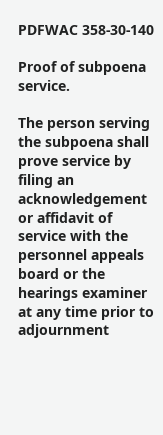PDFWAC 358-30-140

Proof of subpoena service.

The person serving the subpoena shall prove service by filing an acknowledgement or affidavit of service with the personnel appeals board or the hearings examiner at any time prior to adjournment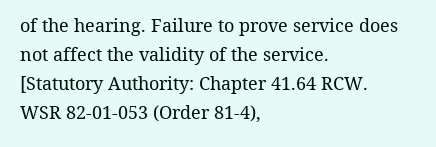of the hearing. Failure to prove service does not affect the validity of the service.
[Statutory Authority: Chapter 41.64 RCW. WSR 82-01-053 (Order 81-4),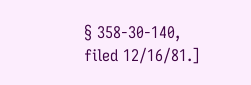§ 358-30-140, filed 12/16/81.]